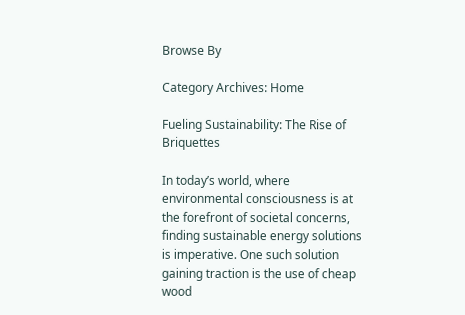Browse By

Category Archives: Home

Fueling Sustainability: The Rise of Briquettes

In today’s world, where environmental consciousness is at the forefront of societal concerns, finding sustainable energy solutions is imperative. One such solution gaining traction is the use of cheap wood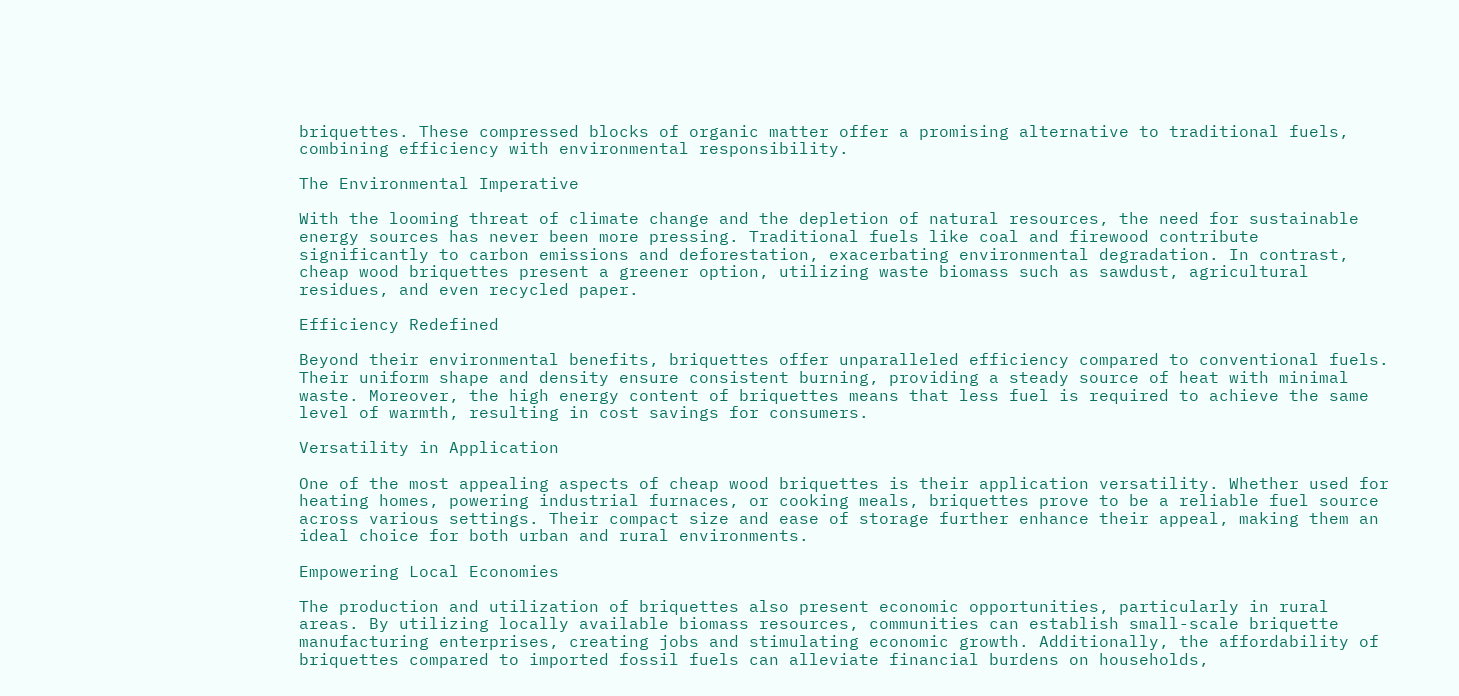briquettes. These compressed blocks of organic matter offer a promising alternative to traditional fuels, combining efficiency with environmental responsibility.

The Environmental Imperative

With the looming threat of climate change and the depletion of natural resources, the need for sustainable energy sources has never been more pressing. Traditional fuels like coal and firewood contribute significantly to carbon emissions and deforestation, exacerbating environmental degradation. In contrast, cheap wood briquettes present a greener option, utilizing waste biomass such as sawdust, agricultural residues, and even recycled paper.

Efficiency Redefined

Beyond their environmental benefits, briquettes offer unparalleled efficiency compared to conventional fuels. Their uniform shape and density ensure consistent burning, providing a steady source of heat with minimal waste. Moreover, the high energy content of briquettes means that less fuel is required to achieve the same level of warmth, resulting in cost savings for consumers.

Versatility in Application

One of the most appealing aspects of cheap wood briquettes is their application versatility. Whether used for heating homes, powering industrial furnaces, or cooking meals, briquettes prove to be a reliable fuel source across various settings. Their compact size and ease of storage further enhance their appeal, making them an ideal choice for both urban and rural environments.

Empowering Local Economies

The production and utilization of briquettes also present economic opportunities, particularly in rural areas. By utilizing locally available biomass resources, communities can establish small-scale briquette manufacturing enterprises, creating jobs and stimulating economic growth. Additionally, the affordability of briquettes compared to imported fossil fuels can alleviate financial burdens on households,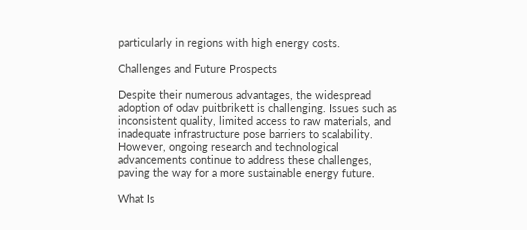particularly in regions with high energy costs.

Challenges and Future Prospects

Despite their numerous advantages, the widespread adoption of odav puitbrikett is challenging. Issues such as inconsistent quality, limited access to raw materials, and inadequate infrastructure pose barriers to scalability. However, ongoing research and technological advancements continue to address these challenges, paving the way for a more sustainable energy future.

What Is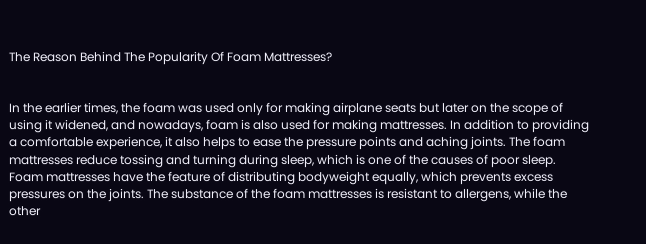The Reason Behind The Popularity Of Foam Mattresses?


In the earlier times, the foam was used only for making airplane seats but later on the scope of using it widened, and nowadays, foam is also used for making mattresses. In addition to providing a comfortable experience, it also helps to ease the pressure points and aching joints. The foam mattresses reduce tossing and turning during sleep, which is one of the causes of poor sleep. Foam mattresses have the feature of distributing bodyweight equally, which prevents excess pressures on the joints. The substance of the foam mattresses is resistant to allergens, while the other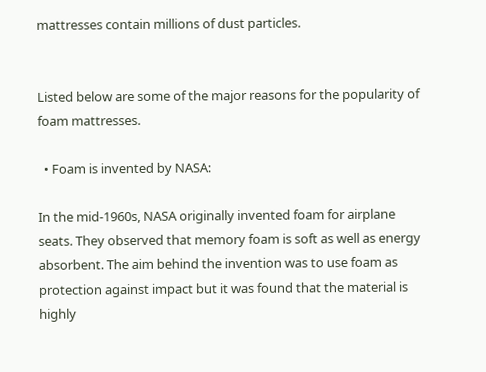mattresses contain millions of dust particles.


Listed below are some of the major reasons for the popularity of foam mattresses.

  • Foam is invented by NASA:

In the mid-1960s, NASA originally invented foam for airplane seats. They observed that memory foam is soft as well as energy absorbent. The aim behind the invention was to use foam as protection against impact but it was found that the material is highly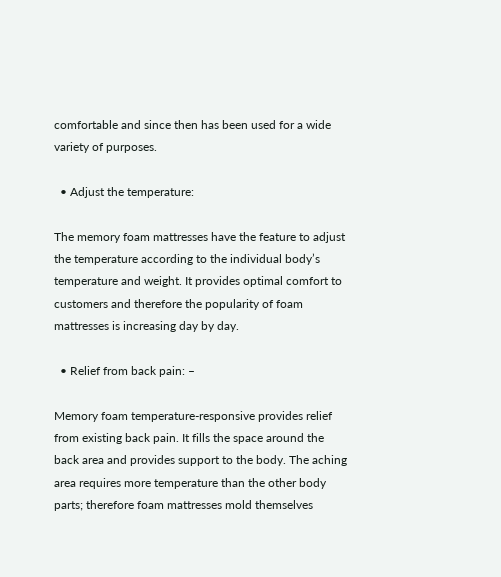comfortable and since then has been used for a wide variety of purposes.

  • Adjust the temperature:

The memory foam mattresses have the feature to adjust the temperature according to the individual body’s temperature and weight. It provides optimal comfort to customers and therefore the popularity of foam mattresses is increasing day by day.

  • Relief from back pain: –

Memory foam temperature-responsive provides relief from existing back pain. It fills the space around the back area and provides support to the body. The aching area requires more temperature than the other body parts; therefore foam mattresses mold themselves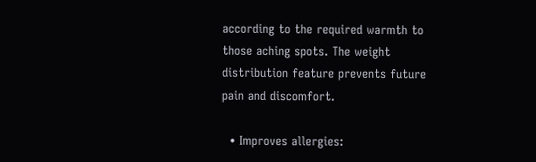according to the required warmth to those aching spots. The weight distribution feature prevents future pain and discomfort.

  • Improves allergies: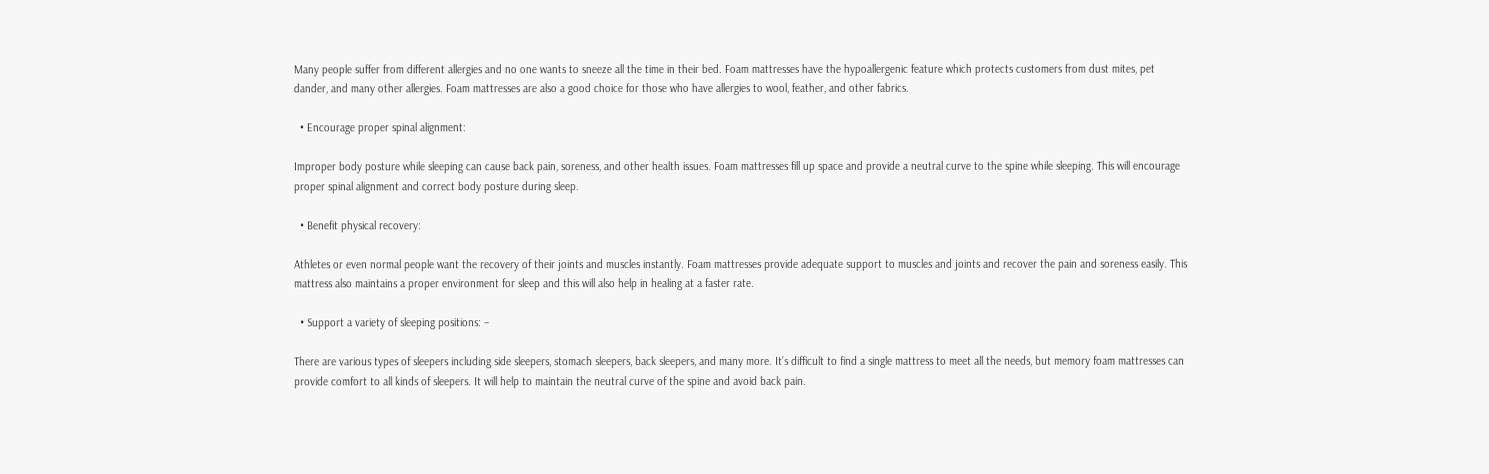Many people suffer from different allergies and no one wants to sneeze all the time in their bed. Foam mattresses have the hypoallergenic feature which protects customers from dust mites, pet dander, and many other allergies. Foam mattresses are also a good choice for those who have allergies to wool, feather, and other fabrics.

  • Encourage proper spinal alignment:

Improper body posture while sleeping can cause back pain, soreness, and other health issues. Foam mattresses fill up space and provide a neutral curve to the spine while sleeping. This will encourage proper spinal alignment and correct body posture during sleep.

  • Benefit physical recovery:

Athletes or even normal people want the recovery of their joints and muscles instantly. Foam mattresses provide adequate support to muscles and joints and recover the pain and soreness easily. This mattress also maintains a proper environment for sleep and this will also help in healing at a faster rate.

  • Support a variety of sleeping positions: –

There are various types of sleepers including side sleepers, stomach sleepers, back sleepers, and many more. It’s difficult to find a single mattress to meet all the needs, but memory foam mattresses can provide comfort to all kinds of sleepers. It will help to maintain the neutral curve of the spine and avoid back pain.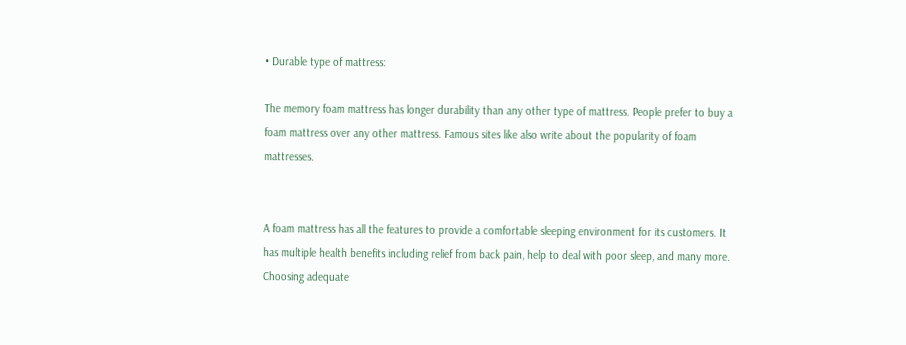• Durable type of mattress:

The memory foam mattress has longer durability than any other type of mattress. People prefer to buy a foam mattress over any other mattress. Famous sites like also write about the popularity of foam mattresses.


A foam mattress has all the features to provide a comfortable sleeping environment for its customers. It has multiple health benefits including relief from back pain, help to deal with poor sleep, and many more. Choosing adequate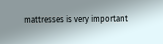mattresses is very important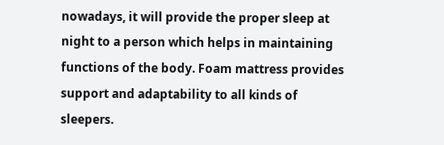nowadays, it will provide the proper sleep at night to a person which helps in maintaining functions of the body. Foam mattress provides support and adaptability to all kinds of sleepers.